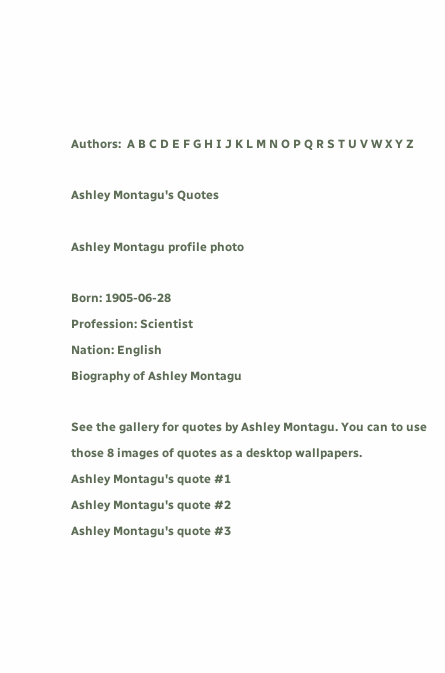Authors:  A B C D E F G H I J K L M N O P Q R S T U V W X Y Z

Ashley Montagu's Quotes

Ashley Montagu profile photo

Born: 1905-06-28
Profession: Scientist
Nation: English
Biography of Ashley Montagu

See the gallery for quotes by Ashley Montagu. You can to use those 8 images of quotes as a desktop wallpapers.
Ashley Montagu's quote #1
Ashley Montagu's quote #2
Ashley Montagu's quote #3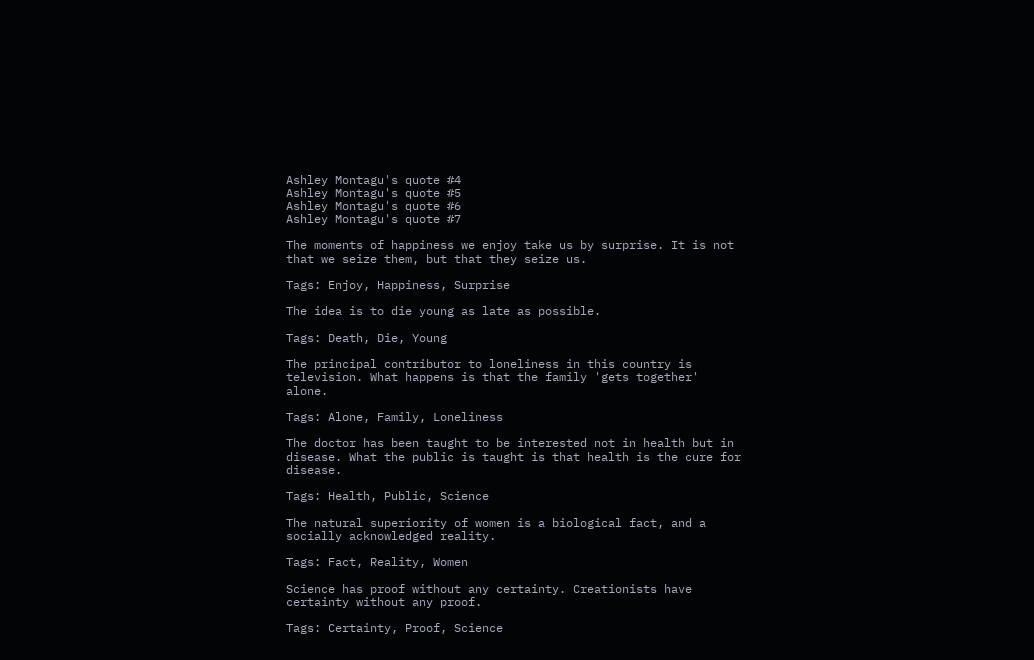Ashley Montagu's quote #4
Ashley Montagu's quote #5
Ashley Montagu's quote #6
Ashley Montagu's quote #7

The moments of happiness we enjoy take us by surprise. It is not that we seize them, but that they seize us.

Tags: Enjoy, Happiness, Surprise

The idea is to die young as late as possible.

Tags: Death, Die, Young

The principal contributor to loneliness in this country is television. What happens is that the family 'gets together' alone.

Tags: Alone, Family, Loneliness

The doctor has been taught to be interested not in health but in disease. What the public is taught is that health is the cure for disease.

Tags: Health, Public, Science

The natural superiority of women is a biological fact, and a socially acknowledged reality.

Tags: Fact, Reality, Women

Science has proof without any certainty. Creationists have certainty without any proof.

Tags: Certainty, Proof, Science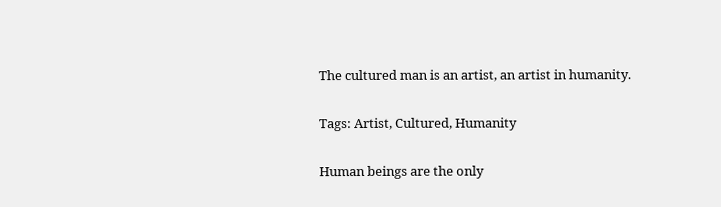The cultured man is an artist, an artist in humanity.

Tags: Artist, Cultured, Humanity

Human beings are the only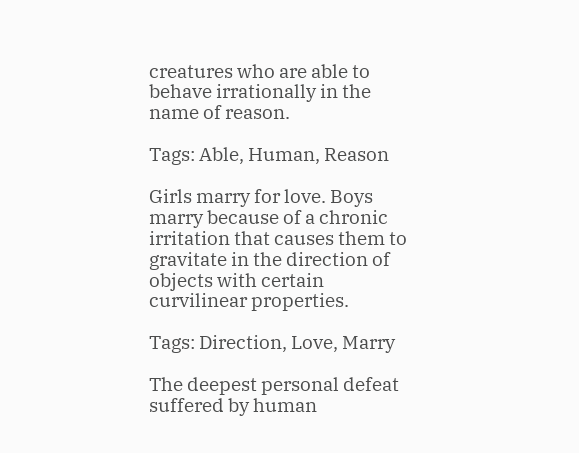creatures who are able to behave irrationally in the name of reason.

Tags: Able, Human, Reason

Girls marry for love. Boys marry because of a chronic irritation that causes them to gravitate in the direction of objects with certain curvilinear properties.

Tags: Direction, Love, Marry

The deepest personal defeat suffered by human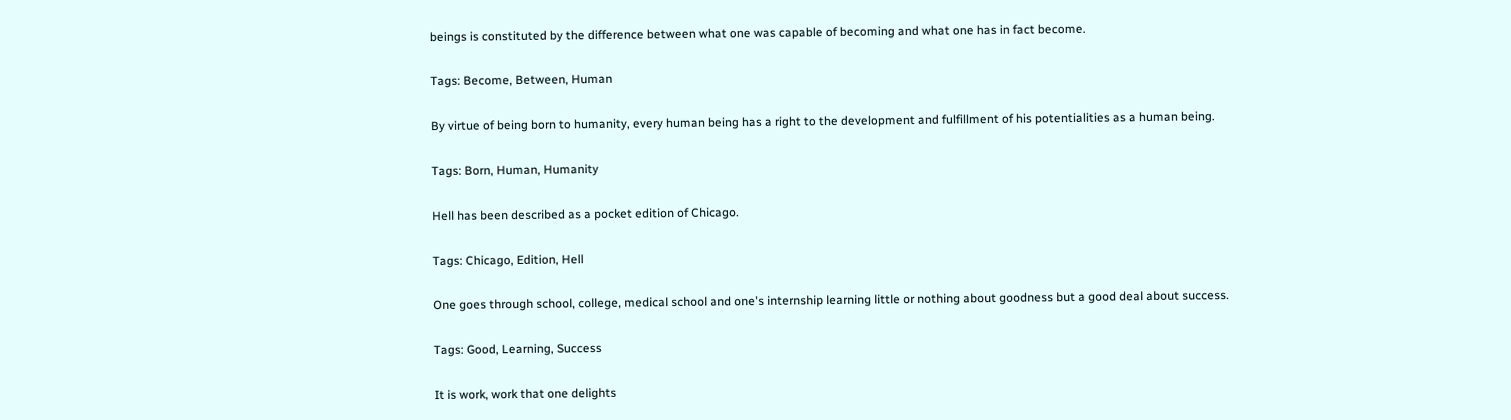beings is constituted by the difference between what one was capable of becoming and what one has in fact become.

Tags: Become, Between, Human

By virtue of being born to humanity, every human being has a right to the development and fulfillment of his potentialities as a human being.

Tags: Born, Human, Humanity

Hell has been described as a pocket edition of Chicago.

Tags: Chicago, Edition, Hell

One goes through school, college, medical school and one's internship learning little or nothing about goodness but a good deal about success.

Tags: Good, Learning, Success

It is work, work that one delights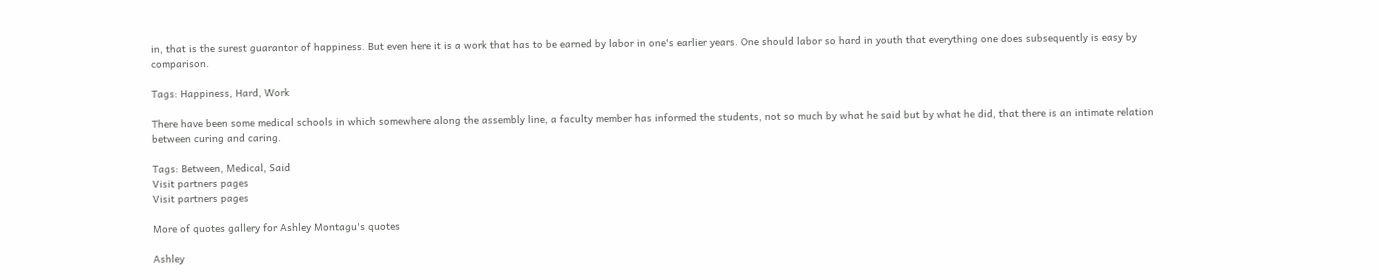in, that is the surest guarantor of happiness. But even here it is a work that has to be earned by labor in one's earlier years. One should labor so hard in youth that everything one does subsequently is easy by comparison.

Tags: Happiness, Hard, Work

There have been some medical schools in which somewhere along the assembly line, a faculty member has informed the students, not so much by what he said but by what he did, that there is an intimate relation between curing and caring.

Tags: Between, Medical, Said
Visit partners pages
Visit partners pages

More of quotes gallery for Ashley Montagu's quotes

Ashley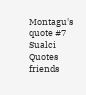Montagu's quote #7
Sualci Quotes friends